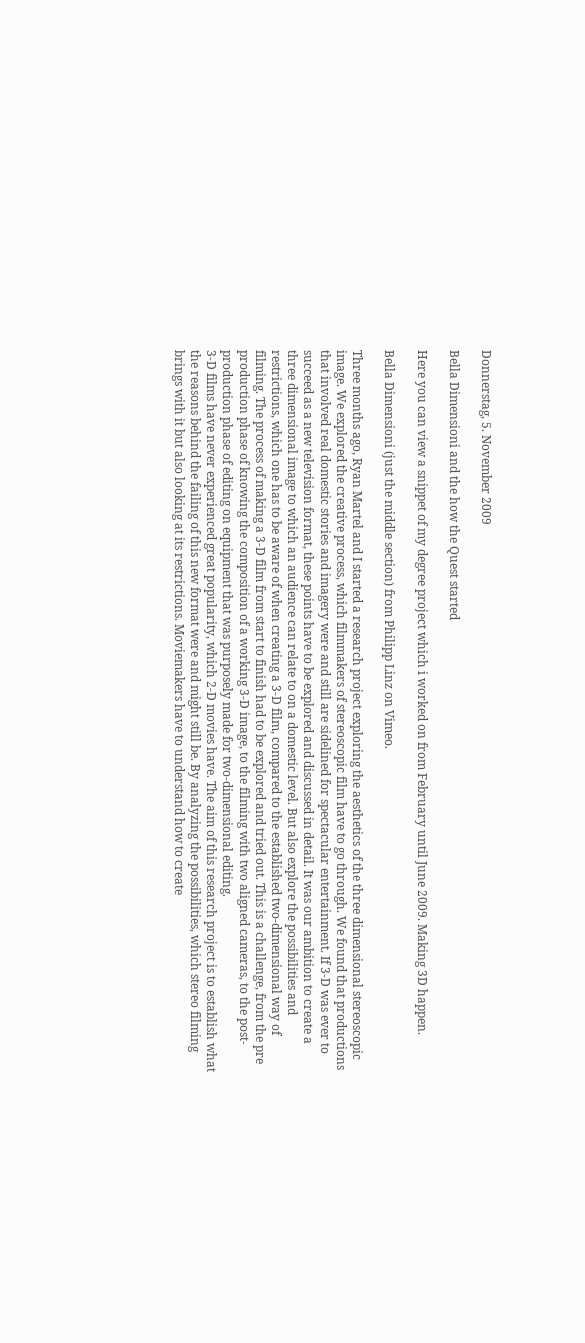Donnerstag, 5. November 2009

Bella Dimensioni and the how the Quest started

Here you can view a snippet of my degree project which i worked on from February until June 2009. Making 3D happen.

Bella Dimensioni (just the middle section) from Philipp Linz on Vimeo.

Three months ago, Ryan Martel and I started a research project exploring the aesthetics of the three dimensional stereoscopic image. We explored the creative process, which filmmakers of stereoscopic film have to go through. We found that productions that involved real domestic stories and imagery were and still are sidelined for spectacular entertainment. If 3-D was ever to succeed as a new television format, these points have to be explored and discussed in detail. It was our ambition to create a three dimensional image to which an audience can relate to on a domestic level. But also explore the possibilities and restrictions, which one has to be aware of when creating a 3-D film, compared to the established two-dimensional way of filming. The process of making a 3-D film from start to finish had to be explored and tried out. This is a challenge, from the pre production phase of knowing the composition of a working 3-D image, to the filming with two aligned cameras, to the post- production phase of editing on equipment that was purposely made for two-dimensional editing.
3-D films have never experienced great popularity, which 2-D movies have. The aim of this research project is to establish what the reasons behind the failing of this new format were and might still be. By analyzing the possibilities, which stereo filming brings with it but also looking at its restrictions. Moviemakers have to understand how to create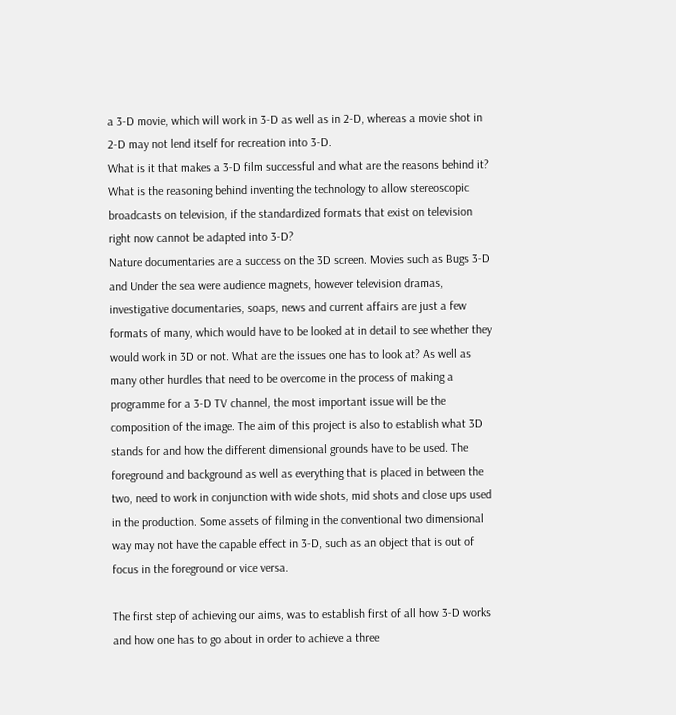a 3-D movie, which will work in 3-D as well as in 2-D, whereas a movie shot in 2-D may not lend itself for recreation into 3-D.
What is it that makes a 3-D film successful and what are the reasons behind it? What is the reasoning behind inventing the technology to allow stereoscopic broadcasts on television, if the standardized formats that exist on television right now cannot be adapted into 3-D?
Nature documentaries are a success on the 3D screen. Movies such as Bugs 3-D and Under the sea were audience magnets, however television dramas, investigative documentaries, soaps, news and current affairs are just a few formats of many, which would have to be looked at in detail to see whether they would work in 3D or not. What are the issues one has to look at? As well as many other hurdles that need to be overcome in the process of making a programme for a 3-D TV channel, the most important issue will be the composition of the image. The aim of this project is also to establish what 3D stands for and how the different dimensional grounds have to be used. The foreground and background as well as everything that is placed in between the two, need to work in conjunction with wide shots, mid shots and close ups used in the production. Some assets of filming in the conventional two dimensional way may not have the capable effect in 3-D, such as an object that is out of focus in the foreground or vice versa.

The first step of achieving our aims, was to establish first of all how 3-D works and how one has to go about in order to achieve a three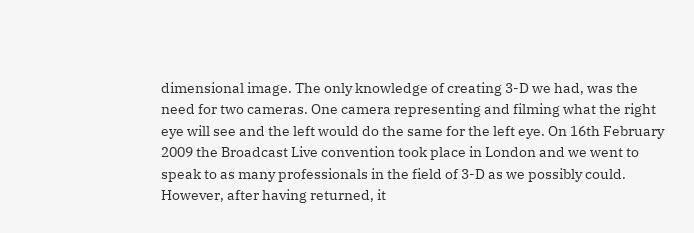dimensional image. The only knowledge of creating 3-D we had, was the need for two cameras. One camera representing and filming what the right eye will see and the left would do the same for the left eye. On 16th February 2009 the Broadcast Live convention took place in London and we went to speak to as many professionals in the field of 3-D as we possibly could. However, after having returned, it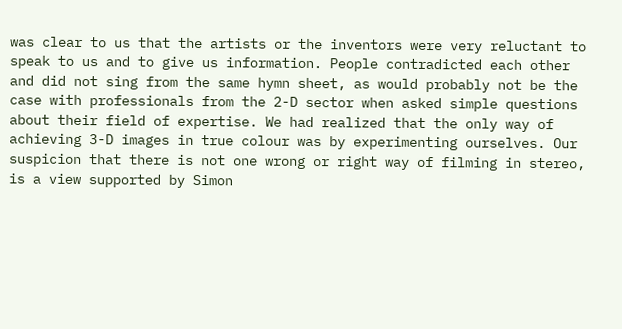was clear to us that the artists or the inventors were very reluctant to speak to us and to give us information. People contradicted each other and did not sing from the same hymn sheet, as would probably not be the case with professionals from the 2-D sector when asked simple questions about their field of expertise. We had realized that the only way of achieving 3-D images in true colour was by experimenting ourselves. Our suspicion that there is not one wrong or right way of filming in stereo, is a view supported by Simon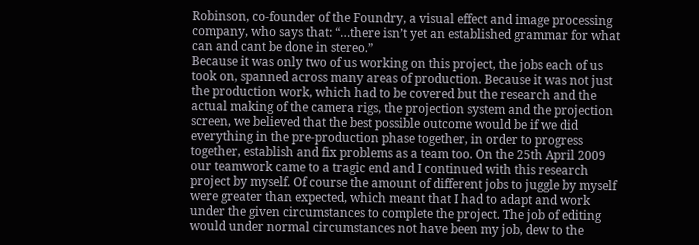Robinson, co-founder of the Foundry, a visual effect and image processing company, who says that: “…there isn’t yet an established grammar for what can and cant be done in stereo.”
Because it was only two of us working on this project, the jobs each of us took on, spanned across many areas of production. Because it was not just the production work, which had to be covered but the research and the actual making of the camera rigs, the projection system and the projection screen, we believed that the best possible outcome would be if we did everything in the pre-production phase together, in order to progress together, establish and fix problems as a team too. On the 25th April 2009 our teamwork came to a tragic end and I continued with this research project by myself. Of course the amount of different jobs to juggle by myself were greater than expected, which meant that I had to adapt and work under the given circumstances to complete the project. The job of editing would under normal circumstances not have been my job, dew to the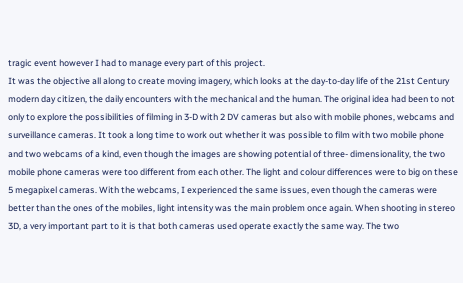tragic event however I had to manage every part of this project.
It was the objective all along to create moving imagery, which looks at the day-to-day life of the 21st Century modern day citizen, the daily encounters with the mechanical and the human. The original idea had been to not only to explore the possibilities of filming in 3-D with 2 DV cameras but also with mobile phones, webcams and surveillance cameras. It took a long time to work out whether it was possible to film with two mobile phone and two webcams of a kind, even though the images are showing potential of three- dimensionality, the two mobile phone cameras were too different from each other. The light and colour differences were to big on these 5 megapixel cameras. With the webcams, I experienced the same issues, even though the cameras were better than the ones of the mobiles, light intensity was the main problem once again. When shooting in stereo 3D, a very important part to it is that both cameras used operate exactly the same way. The two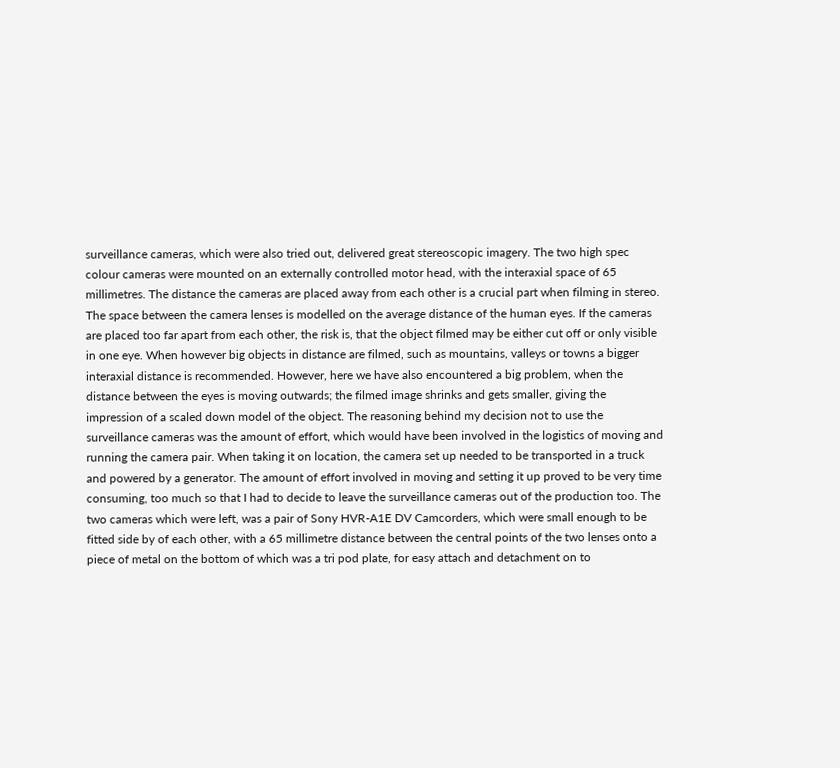surveillance cameras, which were also tried out, delivered great stereoscopic imagery. The two high spec colour cameras were mounted on an externally controlled motor head, with the interaxial space of 65 millimetres. The distance the cameras are placed away from each other is a crucial part when filming in stereo. The space between the camera lenses is modelled on the average distance of the human eyes. If the cameras are placed too far apart from each other, the risk is, that the object filmed may be either cut off or only visible in one eye. When however big objects in distance are filmed, such as mountains, valleys or towns a bigger interaxial distance is recommended. However, here we have also encountered a big problem, when the distance between the eyes is moving outwards; the filmed image shrinks and gets smaller, giving the impression of a scaled down model of the object. The reasoning behind my decision not to use the surveillance cameras was the amount of effort, which would have been involved in the logistics of moving and running the camera pair. When taking it on location, the camera set up needed to be transported in a truck and powered by a generator. The amount of effort involved in moving and setting it up proved to be very time consuming, too much so that I had to decide to leave the surveillance cameras out of the production too. The two cameras which were left, was a pair of Sony HVR-A1E DV Camcorders, which were small enough to be fitted side by of each other, with a 65 millimetre distance between the central points of the two lenses onto a piece of metal on the bottom of which was a tri pod plate, for easy attach and detachment on to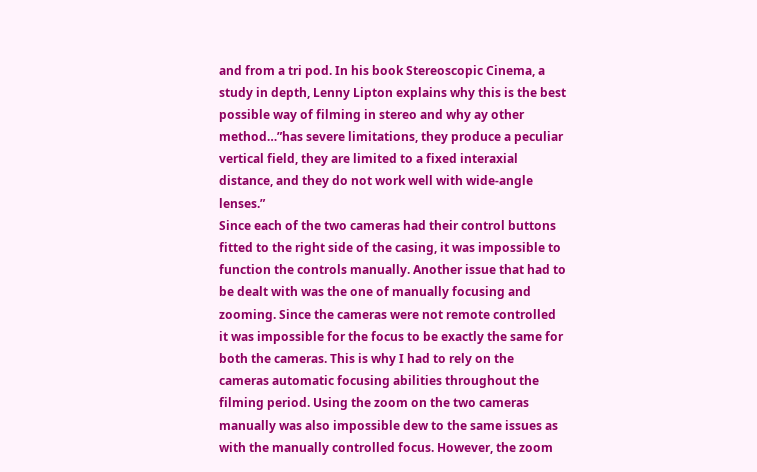and from a tri pod. In his book Stereoscopic Cinema, a study in depth, Lenny Lipton explains why this is the best possible way of filming in stereo and why ay other method…”has severe limitations, they produce a peculiar vertical field, they are limited to a fixed interaxial distance, and they do not work well with wide-angle lenses.”
Since each of the two cameras had their control buttons fitted to the right side of the casing, it was impossible to function the controls manually. Another issue that had to be dealt with was the one of manually focusing and zooming. Since the cameras were not remote controlled it was impossible for the focus to be exactly the same for both the cameras. This is why I had to rely on the cameras automatic focusing abilities throughout the filming period. Using the zoom on the two cameras manually was also impossible dew to the same issues as with the manually controlled focus. However, the zoom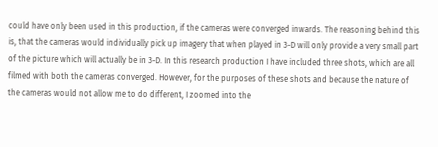could have only been used in this production, if the cameras were converged inwards. The reasoning behind this is, that the cameras would individually pick up imagery that when played in 3-D will only provide a very small part of the picture which will actually be in 3-D. In this research production I have included three shots, which are all filmed with both the cameras converged. However, for the purposes of these shots and because the nature of the cameras would not allow me to do different, I zoomed into the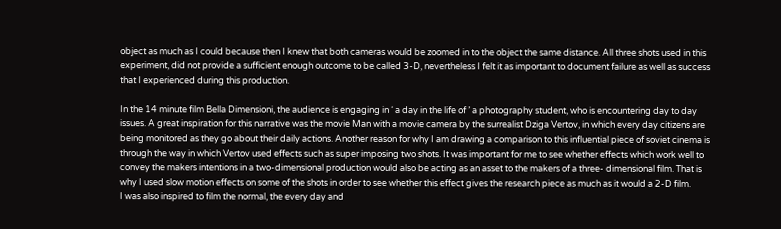object as much as I could because then I knew that both cameras would be zoomed in to the object the same distance. All three shots used in this experiment, did not provide a sufficient enough outcome to be called 3-D, nevertheless I felt it as important to document failure as well as success that I experienced during this production.

In the 14 minute film Bella Dimensioni, the audience is engaging in ‘ a day in the life of ’ a photography student, who is encountering day to day issues. A great inspiration for this narrative was the movie Man with a movie camera by the surrealist Dziga Vertov, in which every day citizens are being monitored as they go about their daily actions. Another reason for why I am drawing a comparison to this influential piece of soviet cinema is through the way in which Vertov used effects such as super imposing two shots. It was important for me to see whether effects which work well to convey the makers intentions in a two-dimensional production would also be acting as an asset to the makers of a three- dimensional film. That is why I used slow motion effects on some of the shots in order to see whether this effect gives the research piece as much as it would a 2-D film.
I was also inspired to film the normal, the every day and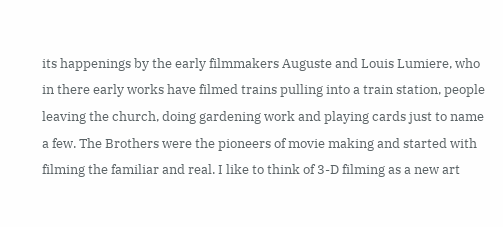its happenings by the early filmmakers Auguste and Louis Lumiere, who in there early works have filmed trains pulling into a train station, people leaving the church, doing gardening work and playing cards just to name a few. The Brothers were the pioneers of movie making and started with filming the familiar and real. I like to think of 3-D filming as a new art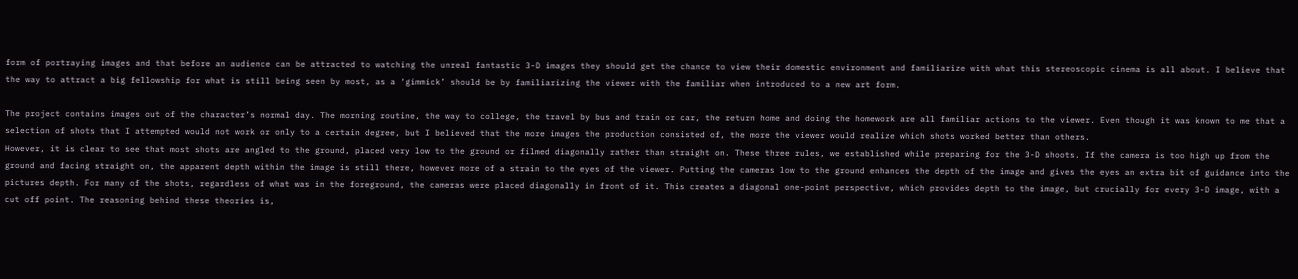form of portraying images and that before an audience can be attracted to watching the unreal fantastic 3-D images they should get the chance to view their domestic environment and familiarize with what this stereoscopic cinema is all about. I believe that the way to attract a big fellowship for what is still being seen by most, as a ‘gimmick’ should be by familiarizing the viewer with the familiar when introduced to a new art form.

The project contains images out of the character’s normal day. The morning routine, the way to college, the travel by bus and train or car, the return home and doing the homework are all familiar actions to the viewer. Even though it was known to me that a selection of shots that I attempted would not work or only to a certain degree, but I believed that the more images the production consisted of, the more the viewer would realize which shots worked better than others.
However, it is clear to see that most shots are angled to the ground, placed very low to the ground or filmed diagonally rather than straight on. These three rules, we established while preparing for the 3-D shoots. If the camera is too high up from the ground and facing straight on, the apparent depth within the image is still there, however more of a strain to the eyes of the viewer. Putting the cameras low to the ground enhances the depth of the image and gives the eyes an extra bit of guidance into the pictures depth. For many of the shots, regardless of what was in the foreground, the cameras were placed diagonally in front of it. This creates a diagonal one-point perspective, which provides depth to the image, but crucially for every 3-D image, with a cut off point. The reasoning behind these theories is,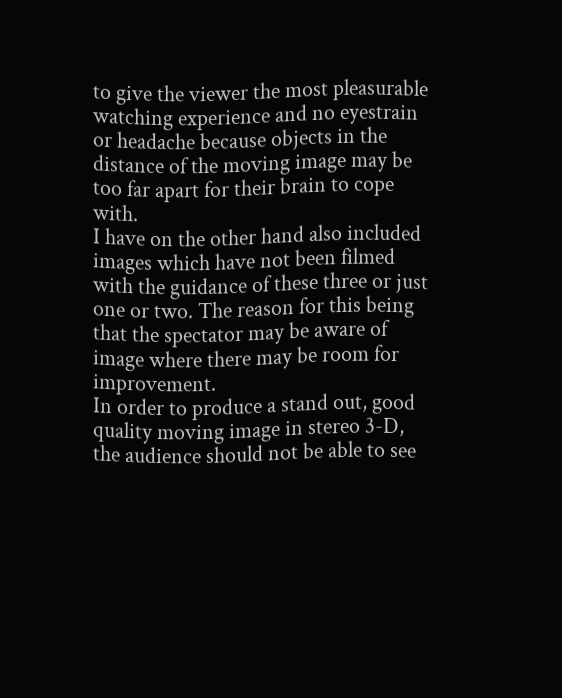to give the viewer the most pleasurable watching experience and no eyestrain or headache because objects in the distance of the moving image may be too far apart for their brain to cope with.
I have on the other hand also included images which have not been filmed with the guidance of these three or just one or two. The reason for this being that the spectator may be aware of image where there may be room for improvement.
In order to produce a stand out, good quality moving image in stereo 3-D, the audience should not be able to see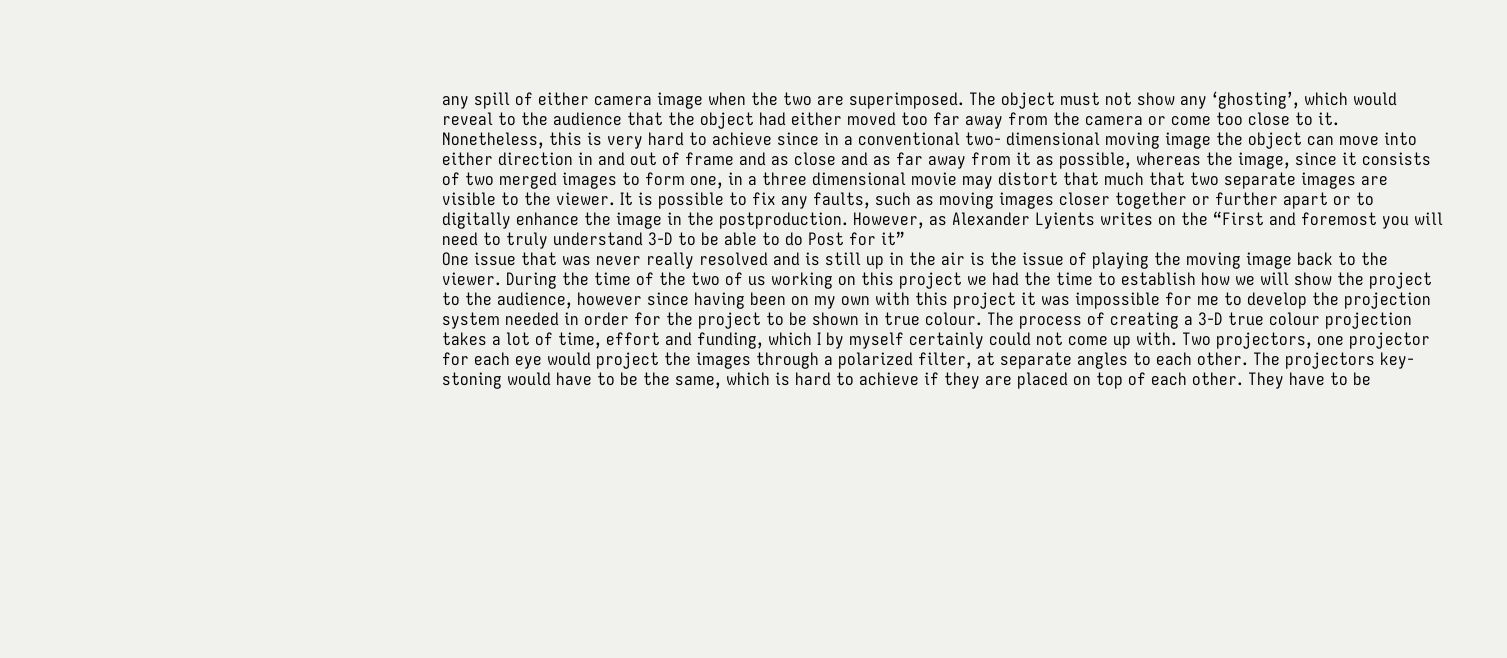any spill of either camera image when the two are superimposed. The object must not show any ‘ghosting’, which would reveal to the audience that the object had either moved too far away from the camera or come too close to it. Nonetheless, this is very hard to achieve since in a conventional two- dimensional moving image the object can move into either direction in and out of frame and as close and as far away from it as possible, whereas the image, since it consists of two merged images to form one, in a three dimensional movie may distort that much that two separate images are visible to the viewer. It is possible to fix any faults, such as moving images closer together or further apart or to digitally enhance the image in the postproduction. However, as Alexander Lyients writes on the “First and foremost you will need to truly understand 3-D to be able to do Post for it”
One issue that was never really resolved and is still up in the air is the issue of playing the moving image back to the viewer. During the time of the two of us working on this project we had the time to establish how we will show the project to the audience, however since having been on my own with this project it was impossible for me to develop the projection system needed in order for the project to be shown in true colour. The process of creating a 3-D true colour projection takes a lot of time, effort and funding, which I by myself certainly could not come up with. Two projectors, one projector for each eye would project the images through a polarized filter, at separate angles to each other. The projectors key- stoning would have to be the same, which is hard to achieve if they are placed on top of each other. They have to be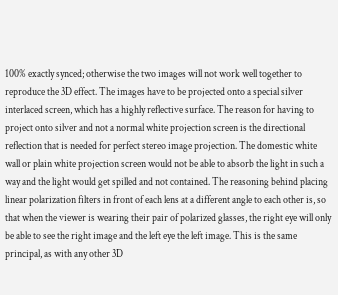100% exactly synced; otherwise the two images will not work well together to reproduce the 3D effect. The images have to be projected onto a special silver interlaced screen, which has a highly reflective surface. The reason for having to project onto silver and not a normal white projection screen is the directional reflection that is needed for perfect stereo image projection. The domestic white wall or plain white projection screen would not be able to absorb the light in such a way and the light would get spilled and not contained. The reasoning behind placing linear polarization filters in front of each lens at a different angle to each other is, so that when the viewer is wearing their pair of polarized glasses, the right eye will only be able to see the right image and the left eye the left image. This is the same principal, as with any other 3D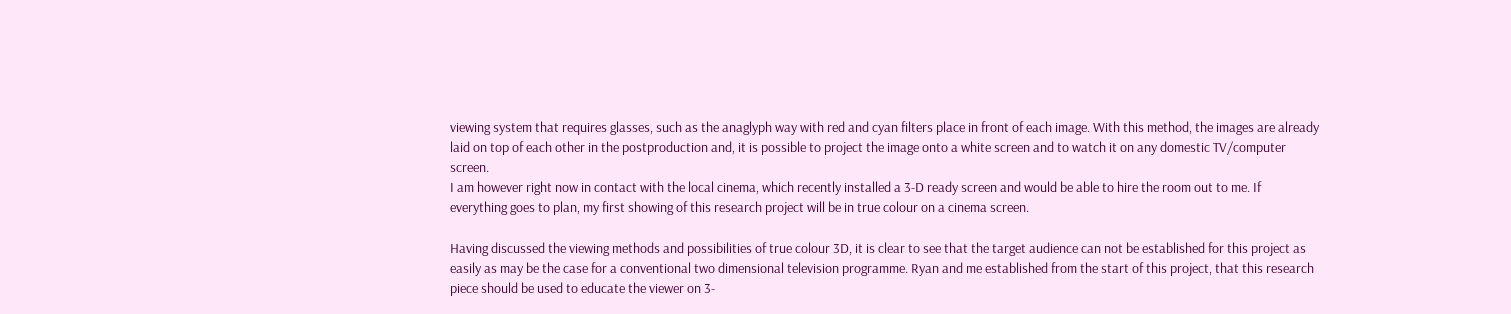viewing system that requires glasses, such as the anaglyph way with red and cyan filters place in front of each image. With this method, the images are already laid on top of each other in the postproduction and, it is possible to project the image onto a white screen and to watch it on any domestic TV/computer screen.
I am however right now in contact with the local cinema, which recently installed a 3-D ready screen and would be able to hire the room out to me. If everything goes to plan, my first showing of this research project will be in true colour on a cinema screen.

Having discussed the viewing methods and possibilities of true colour 3D, it is clear to see that the target audience can not be established for this project as easily as may be the case for a conventional two dimensional television programme. Ryan and me established from the start of this project, that this research piece should be used to educate the viewer on 3-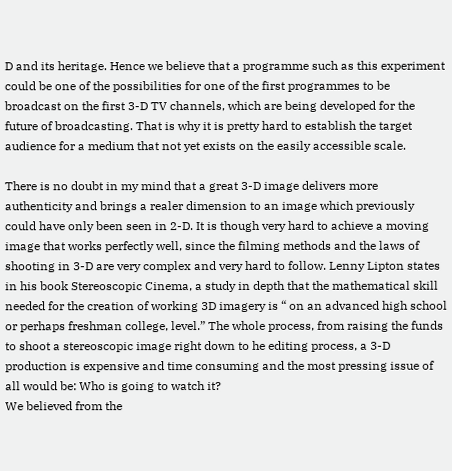D and its heritage. Hence we believe that a programme such as this experiment could be one of the possibilities for one of the first programmes to be broadcast on the first 3-D TV channels, which are being developed for the future of broadcasting. That is why it is pretty hard to establish the target audience for a medium that not yet exists on the easily accessible scale.

There is no doubt in my mind that a great 3-D image delivers more authenticity and brings a realer dimension to an image which previously could have only been seen in 2-D. It is though very hard to achieve a moving image that works perfectly well, since the filming methods and the laws of shooting in 3-D are very complex and very hard to follow. Lenny Lipton states in his book Stereoscopic Cinema, a study in depth that the mathematical skill needed for the creation of working 3D imagery is “ on an advanced high school or perhaps freshman college, level.” The whole process, from raising the funds to shoot a stereoscopic image right down to he editing process, a 3-D production is expensive and time consuming and the most pressing issue of all would be: Who is going to watch it?
We believed from the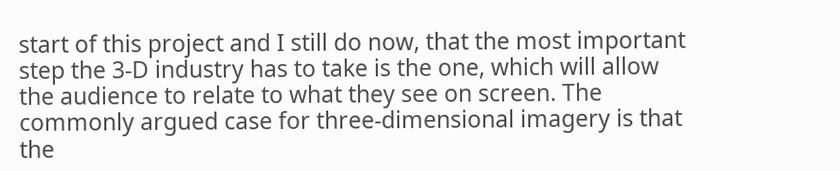start of this project and I still do now, that the most important step the 3-D industry has to take is the one, which will allow the audience to relate to what they see on screen. The commonly argued case for three-dimensional imagery is that the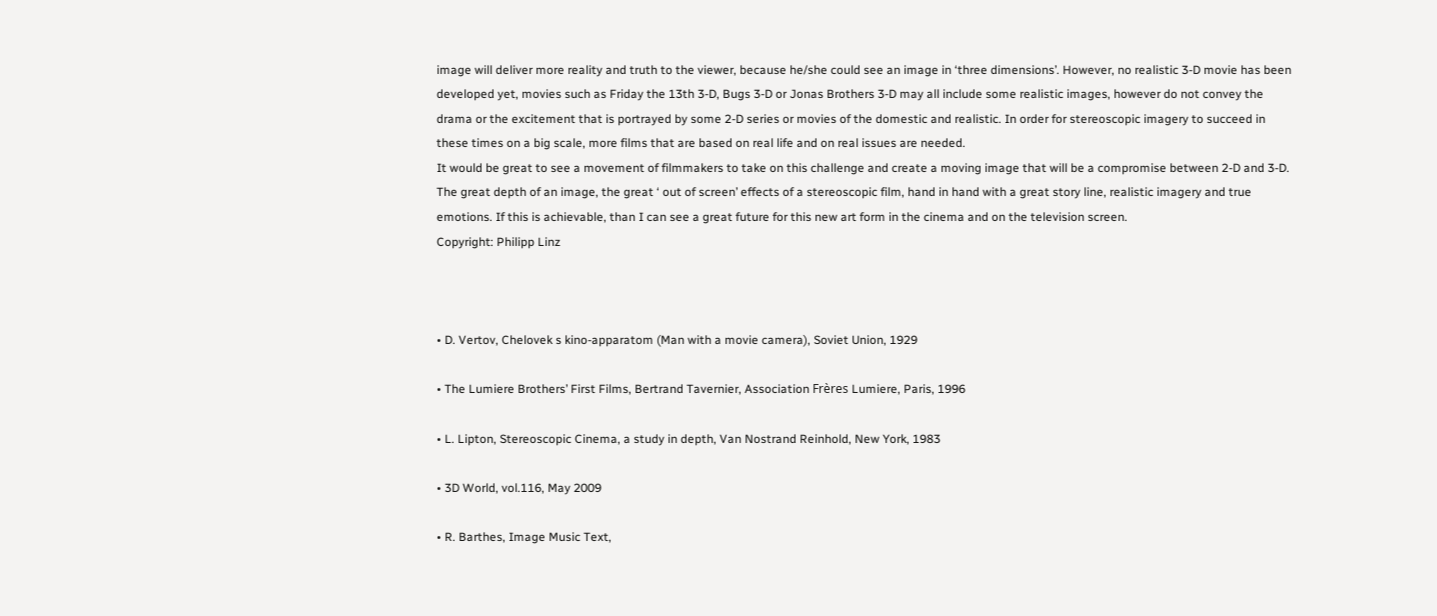image will deliver more reality and truth to the viewer, because he/she could see an image in ‘three dimensions’. However, no realistic 3-D movie has been developed yet, movies such as Friday the 13th 3-D, Bugs 3-D or Jonas Brothers 3-D may all include some realistic images, however do not convey the drama or the excitement that is portrayed by some 2-D series or movies of the domestic and realistic. In order for stereoscopic imagery to succeed in these times on a big scale, more films that are based on real life and on real issues are needed.
It would be great to see a movement of filmmakers to take on this challenge and create a moving image that will be a compromise between 2-D and 3-D. The great depth of an image, the great ‘ out of screen’ effects of a stereoscopic film, hand in hand with a great story line, realistic imagery and true emotions. If this is achievable, than I can see a great future for this new art form in the cinema and on the television screen.
Copyright: Philipp Linz



• D. Vertov, Chelovek s kino-apparatom (Man with a movie camera), Soviet Union, 1929

• The Lumiere Brothers’ First Films, Bertrand Tavernier, Association Frères Lumiere, Paris, 1996

• L. Lipton, Stereoscopic Cinema, a study in depth, Van Nostrand Reinhold, New York, 1983

• 3D World, vol.116, May 2009

• R. Barthes, Image Music Text,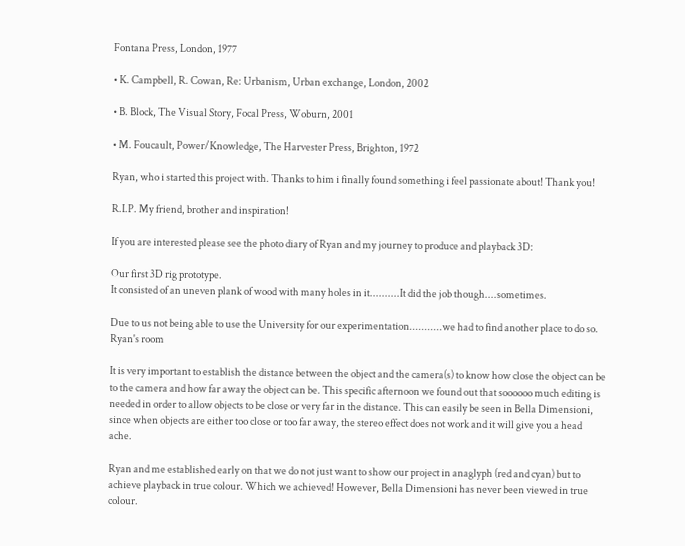Fontana Press, London, 1977

• K. Campbell, R. Cowan, Re: Urbanism, Urban exchange, London, 2002

• B. Block, The Visual Story, Focal Press, Woburn, 2001

• M. Foucault, Power/Knowledge, The Harvester Press, Brighton, 1972

Ryan, who i started this project with. Thanks to him i finally found something i feel passionate about! Thank you!

R.I.P. My friend, brother and inspiration!

If you are interested please see the photo diary of Ryan and my journey to produce and playback 3D:

Our first 3D rig prototype.
It consisted of an uneven plank of wood with many holes in it..........It did the job though....sometimes.

Due to us not being able to use the University for our experimentation...........we had to find another place to do so.
Ryan's room

It is very important to establish the distance between the object and the camera(s) to know how close the object can be to the camera and how far away the object can be. This specific afternoon we found out that soooooo much editing is needed in order to allow objects to be close or very far in the distance. This can easily be seen in Bella Dimensioni, since when objects are either too close or too far away, the stereo effect does not work and it will give you a head ache.

Ryan and me established early on that we do not just want to show our project in anaglyph (red and cyan) but to achieve playback in true colour. Which we achieved! However, Bella Dimensioni has never been viewed in true colour.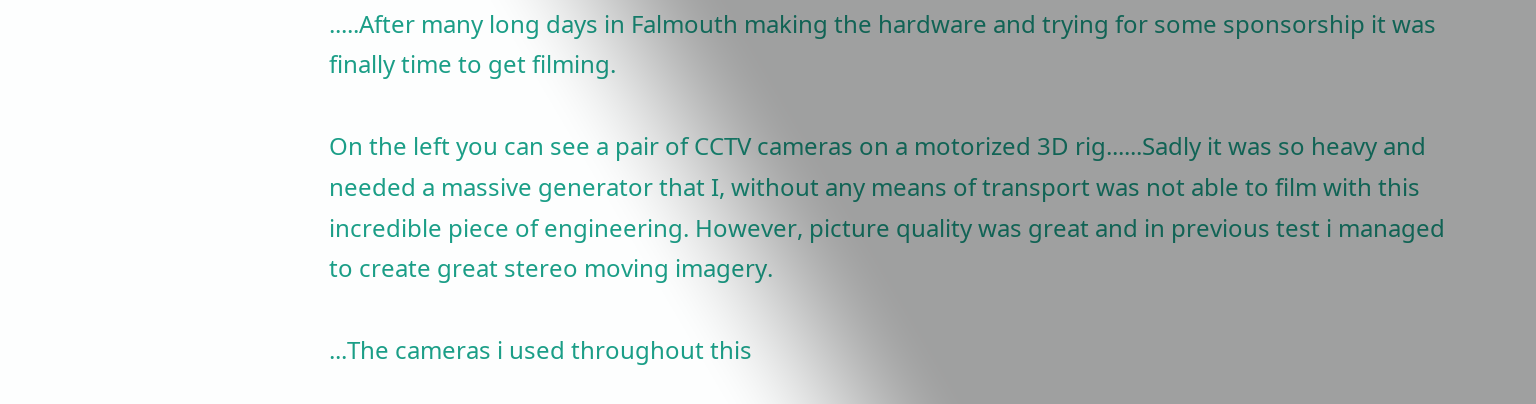.....After many long days in Falmouth making the hardware and trying for some sponsorship it was finally time to get filming.

On the left you can see a pair of CCTV cameras on a motorized 3D rig......Sadly it was so heavy and needed a massive generator that I, without any means of transport was not able to film with this incredible piece of engineering. However, picture quality was great and in previous test i managed to create great stereo moving imagery.

...The cameras i used throughout this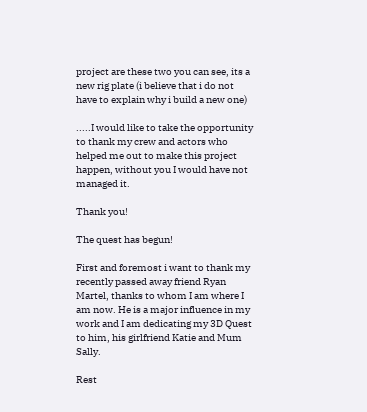project are these two you can see, its a new rig plate (i believe that i do not have to explain why i build a new one)

.....I would like to take the opportunity to thank my crew and actors who helped me out to make this project happen, without you I would have not managed it.

Thank you!

The quest has begun!

First and foremost i want to thank my recently passed away friend Ryan Martel, thanks to whom I am where I am now. He is a major influence in my work and I am dedicating my 3D Quest to him, his girlfriend Katie and Mum Sally.

Rest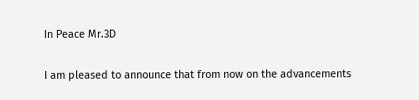In Peace Mr.3D

I am pleased to announce that from now on the advancements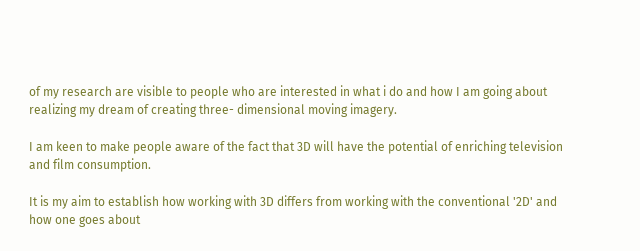of my research are visible to people who are interested in what i do and how I am going about realizing my dream of creating three- dimensional moving imagery.

I am keen to make people aware of the fact that 3D will have the potential of enriching television and film consumption.

It is my aim to establish how working with 3D differs from working with the conventional '2D' and how one goes about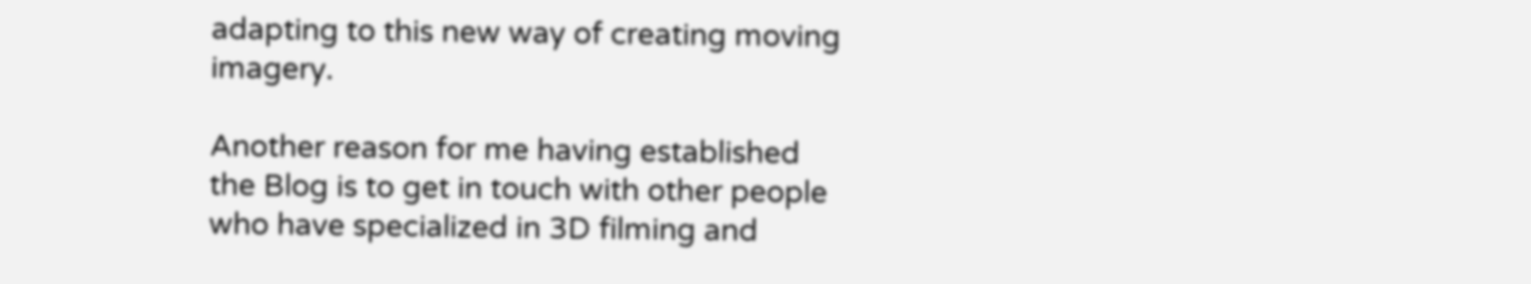adapting to this new way of creating moving imagery.

Another reason for me having established the Blog is to get in touch with other people who have specialized in 3D filming and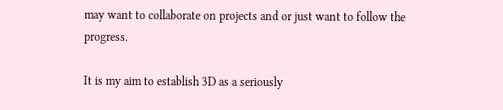may want to collaborate on projects and or just want to follow the progress.

It is my aim to establish 3D as a seriously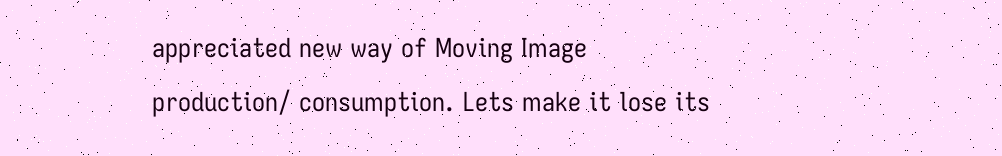appreciated new way of Moving Image production/ consumption. Lets make it lose its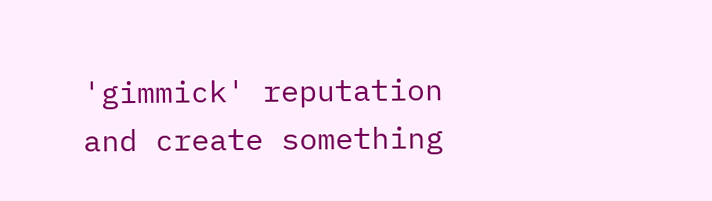'gimmick' reputation and create something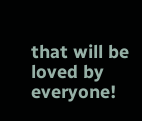that will be loved by everyone!